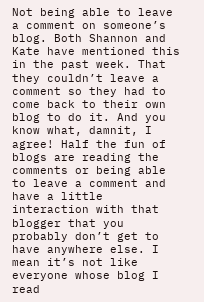Not being able to leave a comment on someone’s blog. Both Shannon and Kate have mentioned this in the past week. That they couldn’t leave a comment so they had to come back to their own blog to do it. And you know what, damnit, I agree! Half the fun of blogs are reading the comments or being able to leave a comment and have a little interaction with that blogger that you probably don’t get to have anywhere else. I mean it’s not like everyone whose blog I read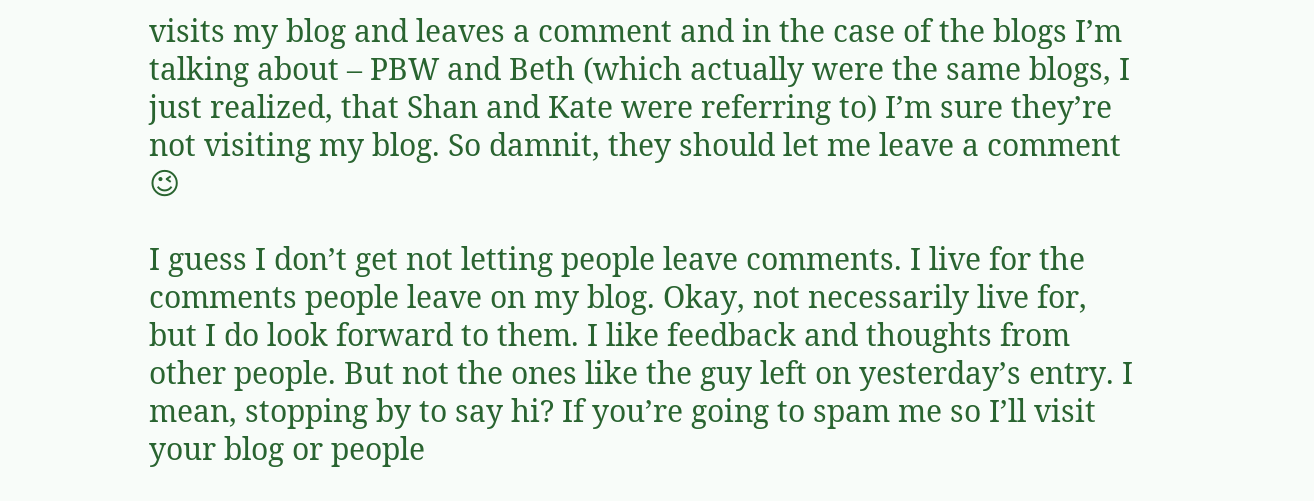visits my blog and leaves a comment and in the case of the blogs I’m talking about – PBW and Beth (which actually were the same blogs, I just realized, that Shan and Kate were referring to) I’m sure they’re not visiting my blog. So damnit, they should let me leave a comment 😉

I guess I don’t get not letting people leave comments. I live for the comments people leave on my blog. Okay, not necessarily live for, but I do look forward to them. I like feedback and thoughts from other people. But not the ones like the guy left on yesterday’s entry. I mean, stopping by to say hi? If you’re going to spam me so I’ll visit your blog or people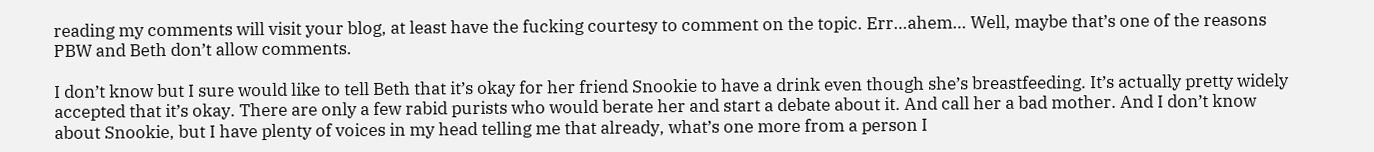reading my comments will visit your blog, at least have the fucking courtesy to comment on the topic. Err…ahem… Well, maybe that’s one of the reasons PBW and Beth don’t allow comments.

I don’t know but I sure would like to tell Beth that it’s okay for her friend Snookie to have a drink even though she’s breastfeeding. It’s actually pretty widely accepted that it’s okay. There are only a few rabid purists who would berate her and start a debate about it. And call her a bad mother. And I don’t know about Snookie, but I have plenty of voices in my head telling me that already, what’s one more from a person I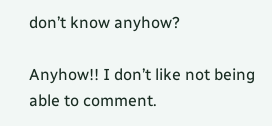don’t know anyhow?

Anyhow!! I don’t like not being able to comment.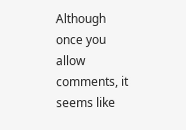Although once you allow comments, it seems like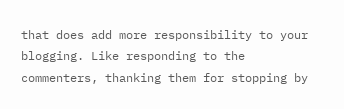that does add more responsibility to your blogging. Like responding to the commenters, thanking them for stopping by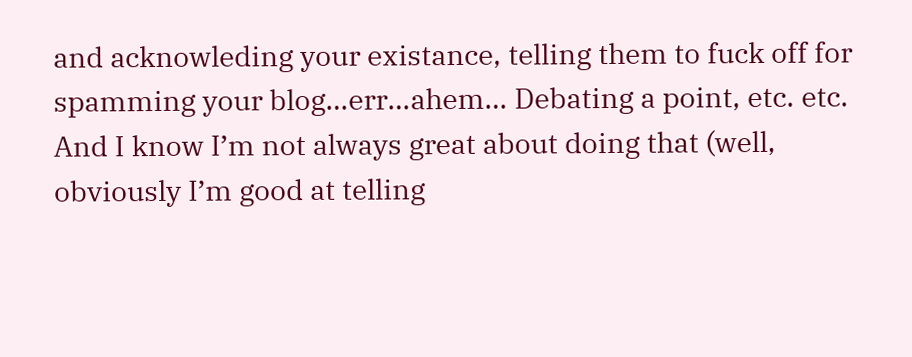and acknowleding your existance, telling them to fuck off for spamming your blog…err…ahem… Debating a point, etc. etc. And I know I’m not always great about doing that (well, obviously I’m good at telling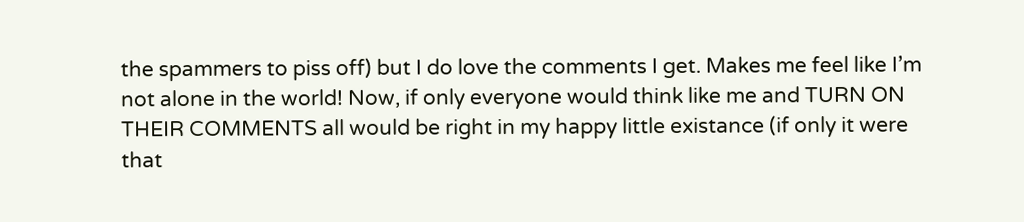the spammers to piss off) but I do love the comments I get. Makes me feel like I’m not alone in the world! Now, if only everyone would think like me and TURN ON THEIR COMMENTS all would be right in my happy little existance (if only it were that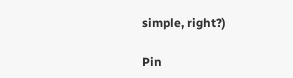simple, right?)

Pin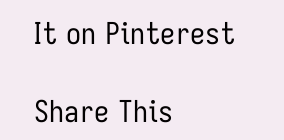It on Pinterest

Share This